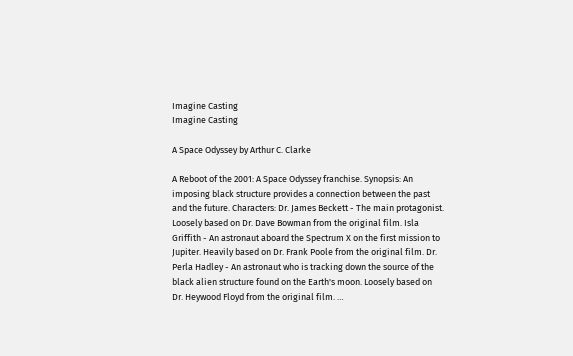Imagine Casting
Imagine Casting

A Space Odyssey by Arthur C. Clarke

A Reboot of the 2001: A Space Odyssey franchise. Synopsis: An imposing black structure provides a connection between the past and the future. Characters: Dr. James Beckett - The main protagonist. Loosely based on Dr. Dave Bowman from the original film. Isla Griffith - An astronaut aboard the Spectrum X on the first mission to Jupiter. Heavily based on Dr. Frank Poole from the original film. Dr. Perla Hadley - An astronaut who is tracking down the source of the black alien structure found on the Earth's moon. Loosely based on Dr. Heywood Floyd from the original film. …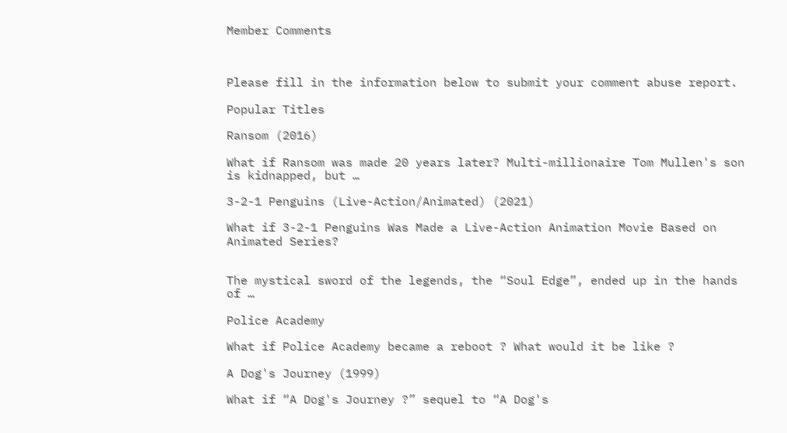Member Comments



Please fill in the information below to submit your comment abuse report.

Popular Titles

Ransom (2016)

What if Ransom was made 20 years later? Multi-millionaire Tom Mullen's son is kidnapped, but …

3-2-1 Penguins (Live-Action/Animated) (2021)

What if 3-2-1 Penguins Was Made a Live-Action Animation Movie Based on Animated Series?


The mystical sword of the legends, the “Soul Edge”, ended up in the hands of …

Police Academy

What if Police Academy became a reboot ? What would it be like ?

A Dog's Journey (1999)

What if “A Dog's Journey ?” sequel to “A Dog's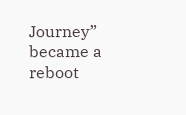Journey” became a reboot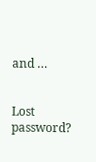and …


Lost password?